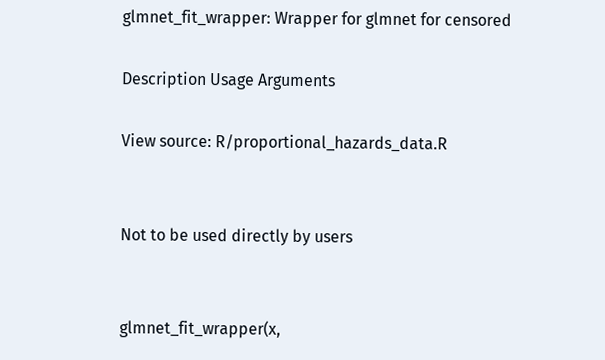glmnet_fit_wrapper: Wrapper for glmnet for censored

Description Usage Arguments

View source: R/proportional_hazards_data.R


Not to be used directly by users


glmnet_fit_wrapper(x,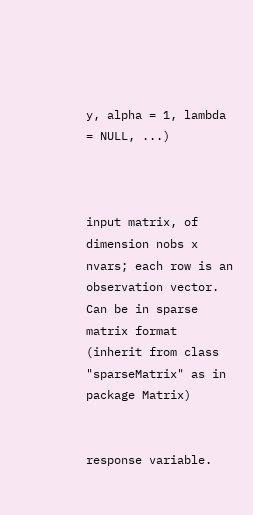y, alpha = 1, lambda = NULL, ...)



input matrix, of dimension nobs x nvars; each row is an observation vector. Can be in sparse matrix format (inherit from class "sparseMatrix" as in package Matrix)


response variable.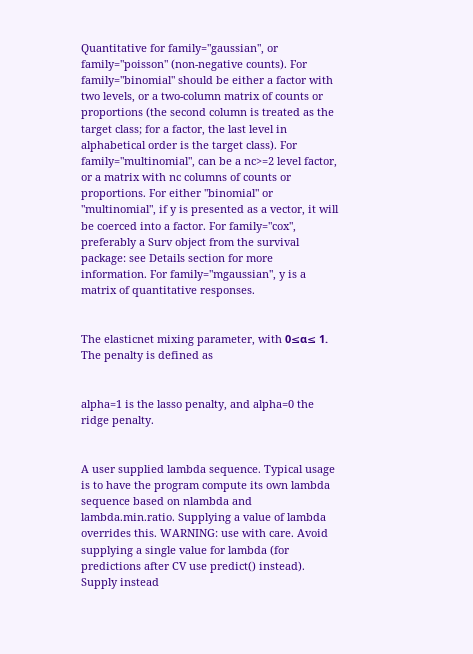Quantitative for family="gaussian", or family="poisson" (non-negative counts). For family="binomial" should be either a factor with two levels, or a two-column matrix of counts or proportions (the second column is treated as the target class; for a factor, the last level in alphabetical order is the target class). For family="multinomial", can be a nc>=2 level factor, or a matrix with nc columns of counts or proportions. For either "binomial" or "multinomial", if y is presented as a vector, it will be coerced into a factor. For family="cox", preferably a Surv object from the survival package: see Details section for more information. For family="mgaussian", y is a matrix of quantitative responses.


The elasticnet mixing parameter, with 0≤α≤ 1. The penalty is defined as


alpha=1 is the lasso penalty, and alpha=0 the ridge penalty.


A user supplied lambda sequence. Typical usage is to have the program compute its own lambda sequence based on nlambda and lambda.min.ratio. Supplying a value of lambda overrides this. WARNING: use with care. Avoid supplying a single value for lambda (for predictions after CV use predict() instead). Supply instead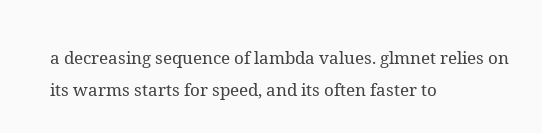a decreasing sequence of lambda values. glmnet relies on its warms starts for speed, and its often faster to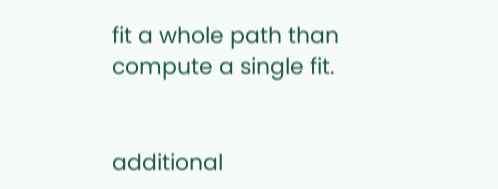fit a whole path than compute a single fit.


additional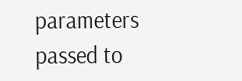parameters passed to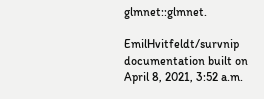glmnet::glmnet.

EmilHvitfeldt/survnip documentation built on April 8, 2021, 3:52 a.m.